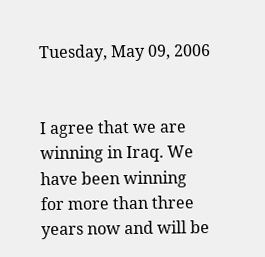Tuesday, May 09, 2006


I agree that we are winning in Iraq. We have been winning for more than three years now and will be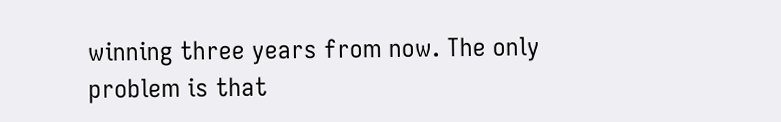winning three years from now. The only problem is that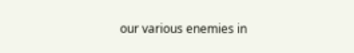our various enemies in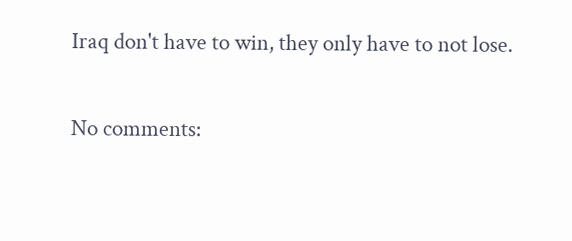Iraq don't have to win, they only have to not lose.

No comments: